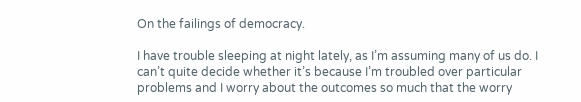On the failings of democracy.

I have trouble sleeping at night lately, as I’m assuming many of us do. I can’t quite decide whether it’s because I’m troubled over particular problems and I worry about the outcomes so much that the worry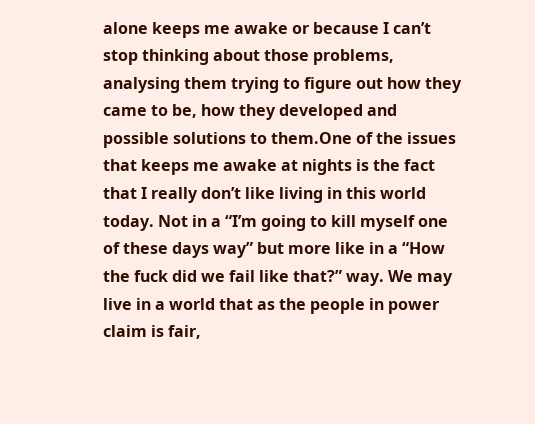alone keeps me awake or because I can’t stop thinking about those problems, analysing them trying to figure out how they came to be, how they developed and possible solutions to them.One of the issues that keeps me awake at nights is the fact that I really don’t like living in this world today. Not in a “I’m going to kill myself one of these days way” but more like in a “How the fuck did we fail like that?” way. We may live in a world that as the people in power claim is fair,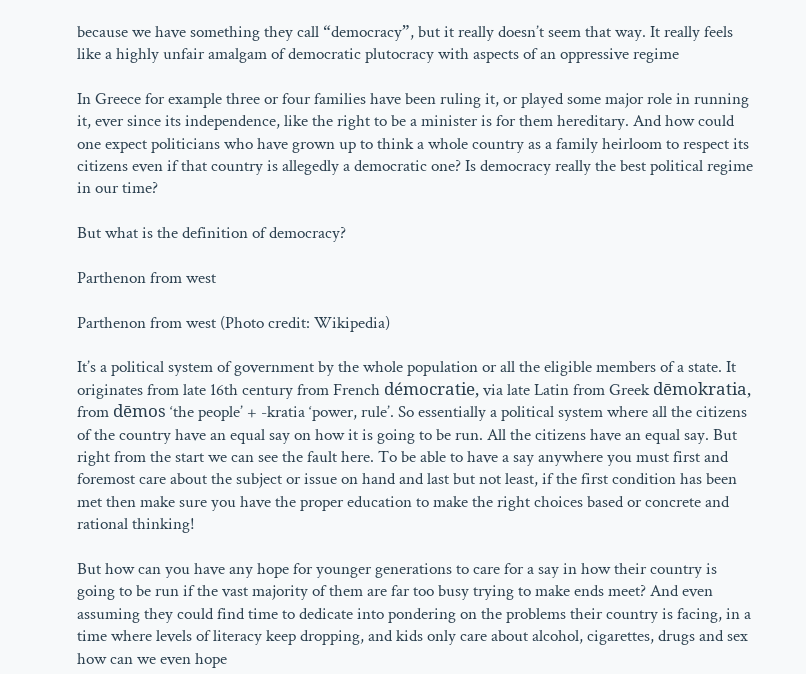because we have something they call “democracy”, but it really doesn’t seem that way. It really feels like a highly unfair amalgam of democratic plutocracy with aspects of an oppressive regime

In Greece for example three or four families have been ruling it, or played some major role in running it, ever since its independence, like the right to be a minister is for them hereditary. And how could one expect politicians who have grown up to think a whole country as a family heirloom to respect its citizens even if that country is allegedly a democratic one? Is democracy really the best political regime in our time?

But what is the definition of democracy?

Parthenon from west

Parthenon from west (Photo credit: Wikipedia)

It’s a political system of government by the whole population or all the eligible members of a state. It originates from late 16th century from French démocratie, via late Latin from Greek dēmokratia, from dēmos ‘the people’ + -kratia ‘power, rule’. So essentially a political system where all the citizens of the country have an equal say on how it is going to be run. All the citizens have an equal say. But right from the start we can see the fault here. To be able to have a say anywhere you must first and foremost care about the subject or issue on hand and last but not least, if the first condition has been met then make sure you have the proper education to make the right choices based or concrete and rational thinking!

But how can you have any hope for younger generations to care for a say in how their country is going to be run if the vast majority of them are far too busy trying to make ends meet? And even assuming they could find time to dedicate into pondering on the problems their country is facing, in a time where levels of literacy keep dropping, and kids only care about alcohol, cigarettes, drugs and sex how can we even hope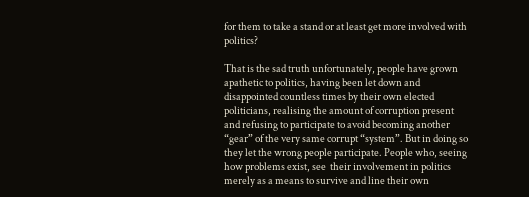for them to take a stand or at least get more involved with politics?

That is the sad truth unfortunately, people have grown apathetic to politics, having been let down and disappointed countless times by their own elected politicians, realising the amount of corruption present and refusing to participate to avoid becoming another “gear” of the very same corrupt “system”. But in doing so they let the wrong people participate. People who, seeing how problems exist, see  their involvement in politics merely as a means to survive and line their own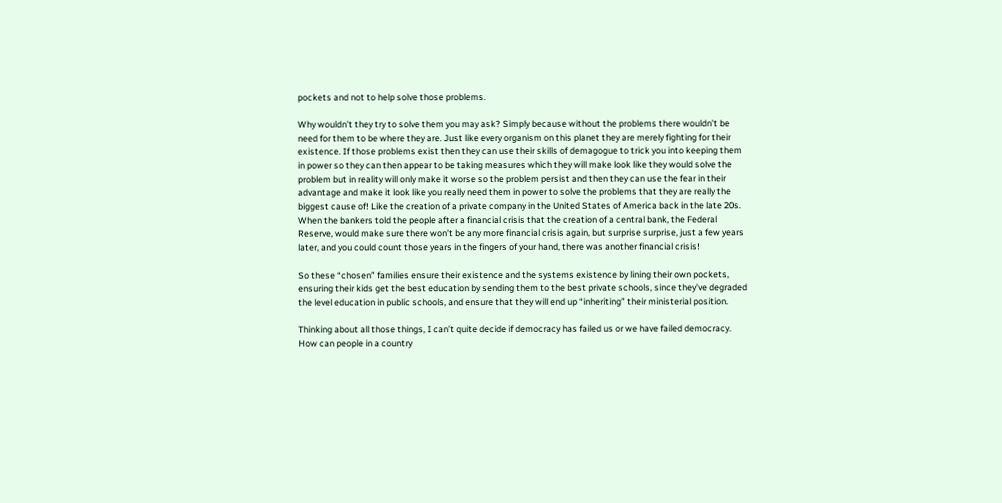pockets and not to help solve those problems.

Why wouldn’t they try to solve them you may ask? Simply because without the problems there wouldn’t be need for them to be where they are. Just like every organism on this planet they are merely fighting for their existence. If those problems exist then they can use their skills of demagogue to trick you into keeping them in power so they can then appear to be taking measures which they will make look like they would solve the problem but in reality will only make it worse so the problem persist and then they can use the fear in their advantage and make it look like you really need them in power to solve the problems that they are really the biggest cause of! Like the creation of a private company in the United States of America back in the late 20s. When the bankers told the people after a financial crisis that the creation of a central bank, the Federal Reserve, would make sure there won’t be any more financial crisis again, but surprise surprise, just a few years later, and you could count those years in the fingers of your hand, there was another financial crisis!

So these “chosen” families ensure their existence and the systems existence by lining their own pockets, ensuring their kids get the best education by sending them to the best private schools, since they’ve degraded the level education in public schools, and ensure that they will end up “inheriting” their ministerial position.

Thinking about all those things, I can’t quite decide if democracy has failed us or we have failed democracy. How can people in a country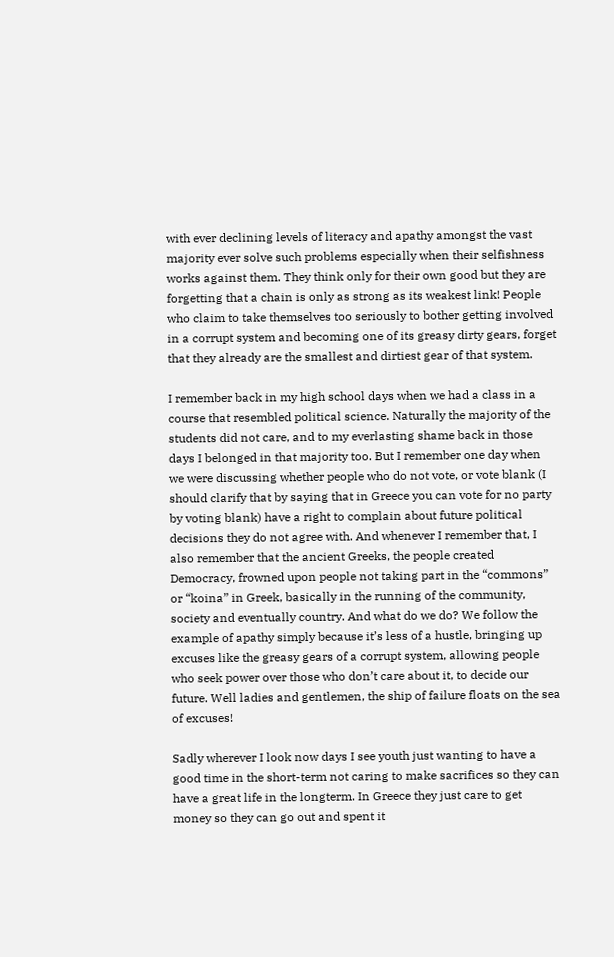with ever declining levels of literacy and apathy amongst the vast majority ever solve such problems especially when their selfishness works against them. They think only for their own good but they are forgetting that a chain is only as strong as its weakest link! People who claim to take themselves too seriously to bother getting involved in a corrupt system and becoming one of its greasy dirty gears, forget that they already are the smallest and dirtiest gear of that system.

I remember back in my high school days when we had a class in a course that resembled political science. Naturally the majority of the students did not care, and to my everlasting shame back in those days I belonged in that majority too. But I remember one day when we were discussing whether people who do not vote, or vote blank (I should clarify that by saying that in Greece you can vote for no party by voting blank) have a right to complain about future political decisions they do not agree with. And whenever I remember that, I also remember that the ancient Greeks, the people created Democracy, frowned upon people not taking part in the “commons” or “koina” in Greek, basically in the running of the community, society and eventually country. And what do we do? We follow the example of apathy simply because it’s less of a hustle, bringing up excuses like the greasy gears of a corrupt system, allowing people who seek power over those who don’t care about it, to decide our future. Well ladies and gentlemen, the ship of failure floats on the sea of excuses!

Sadly wherever I look now days I see youth just wanting to have a good time in the short-term not caring to make sacrifices so they can have a great life in the longterm. In Greece they just care to get money so they can go out and spent it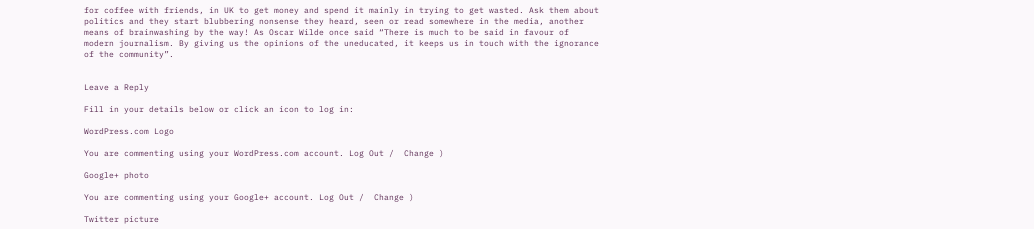for coffee with friends, in UK to get money and spend it mainly in trying to get wasted. Ask them about politics and they start blubbering nonsense they heard, seen or read somewhere in the media, another means of brainwashing by the way! As Oscar Wilde once said “There is much to be said in favour of modern journalism. By giving us the opinions of the uneducated, it keeps us in touch with the ignorance of the community”.


Leave a Reply

Fill in your details below or click an icon to log in:

WordPress.com Logo

You are commenting using your WordPress.com account. Log Out /  Change )

Google+ photo

You are commenting using your Google+ account. Log Out /  Change )

Twitter picture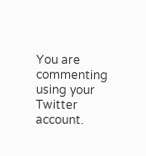You are commenting using your Twitter account.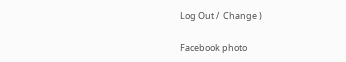Log Out /  Change )

Facebook photo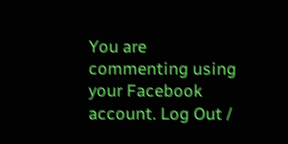You are commenting using your Facebook account. Log Out /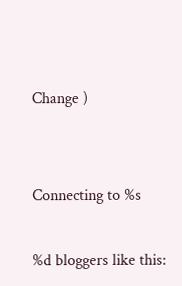Change )


Connecting to %s

%d bloggers like this: